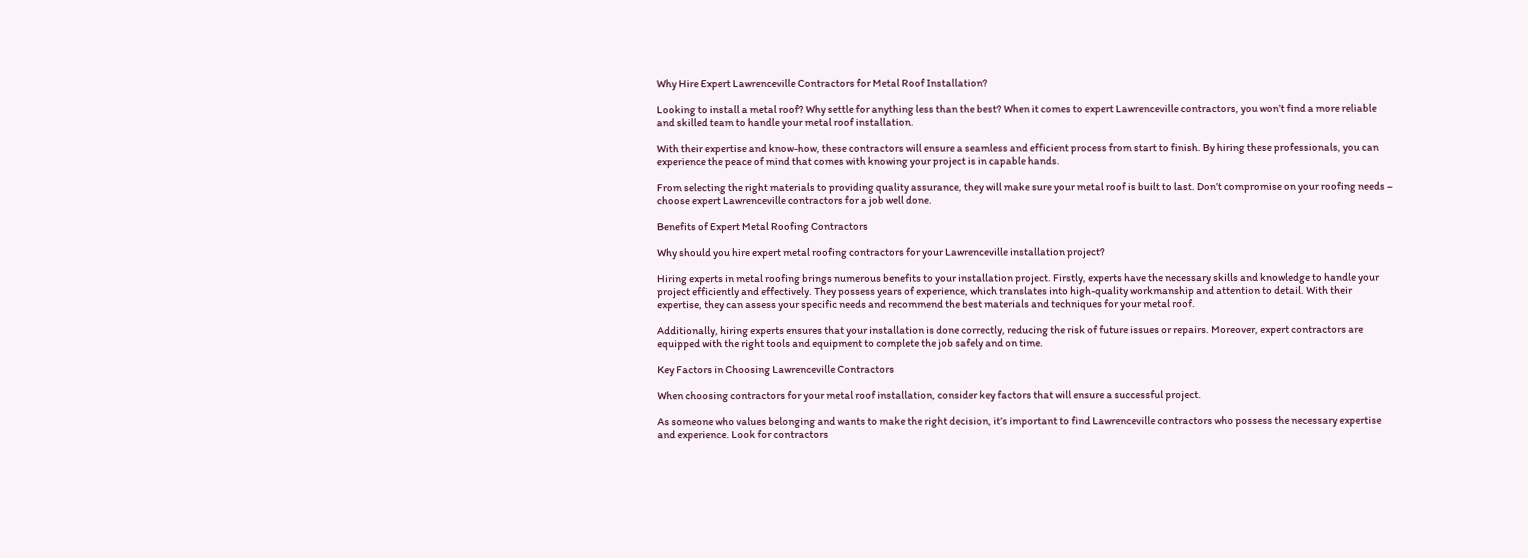Why Hire Expert Lawrenceville Contractors for Metal Roof Installation?

Looking to install a metal roof? Why settle for anything less than the best? When it comes to expert Lawrenceville contractors, you won’t find a more reliable and skilled team to handle your metal roof installation.

With their expertise and know-how, these contractors will ensure a seamless and efficient process from start to finish. By hiring these professionals, you can experience the peace of mind that comes with knowing your project is in capable hands.

From selecting the right materials to providing quality assurance, they will make sure your metal roof is built to last. Don’t compromise on your roofing needs – choose expert Lawrenceville contractors for a job well done.

Benefits of Expert Metal Roofing Contractors

Why should you hire expert metal roofing contractors for your Lawrenceville installation project?

Hiring experts in metal roofing brings numerous benefits to your installation project. Firstly, experts have the necessary skills and knowledge to handle your project efficiently and effectively. They possess years of experience, which translates into high-quality workmanship and attention to detail. With their expertise, they can assess your specific needs and recommend the best materials and techniques for your metal roof.

Additionally, hiring experts ensures that your installation is done correctly, reducing the risk of future issues or repairs. Moreover, expert contractors are equipped with the right tools and equipment to complete the job safely and on time.

Key Factors in Choosing Lawrenceville Contractors

When choosing contractors for your metal roof installation, consider key factors that will ensure a successful project.

As someone who values belonging and wants to make the right decision, it’s important to find Lawrenceville contractors who possess the necessary expertise and experience. Look for contractors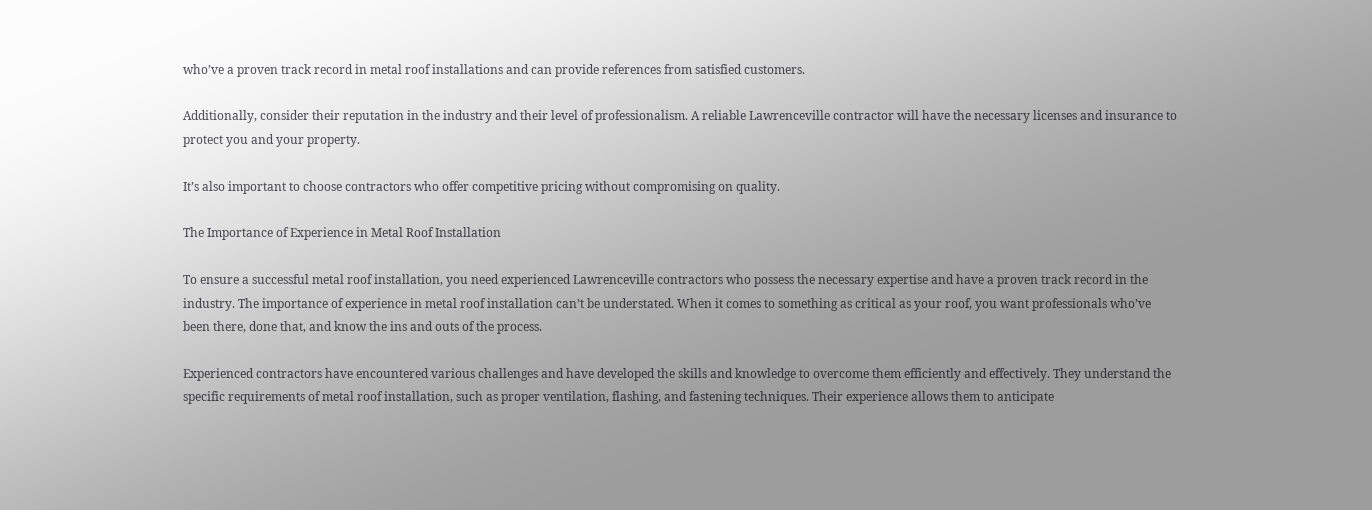who’ve a proven track record in metal roof installations and can provide references from satisfied customers.

Additionally, consider their reputation in the industry and their level of professionalism. A reliable Lawrenceville contractor will have the necessary licenses and insurance to protect you and your property.

It’s also important to choose contractors who offer competitive pricing without compromising on quality.

The Importance of Experience in Metal Roof Installation

To ensure a successful metal roof installation, you need experienced Lawrenceville contractors who possess the necessary expertise and have a proven track record in the industry. The importance of experience in metal roof installation can’t be understated. When it comes to something as critical as your roof, you want professionals who’ve been there, done that, and know the ins and outs of the process.

Experienced contractors have encountered various challenges and have developed the skills and knowledge to overcome them efficiently and effectively. They understand the specific requirements of metal roof installation, such as proper ventilation, flashing, and fastening techniques. Their experience allows them to anticipate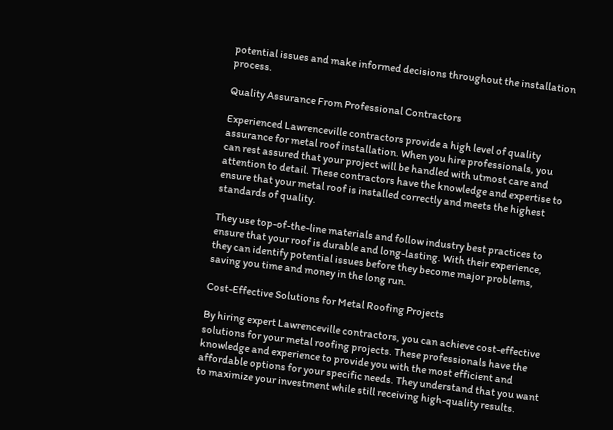potential issues and make informed decisions throughout the installation process.

Quality Assurance From Professional Contractors

Experienced Lawrenceville contractors provide a high level of quality assurance for metal roof installation. When you hire professionals, you can rest assured that your project will be handled with utmost care and attention to detail. These contractors have the knowledge and expertise to ensure that your metal roof is installed correctly and meets the highest standards of quality.

They use top-of-the-line materials and follow industry best practices to ensure that your roof is durable and long-lasting. With their experience, they can identify potential issues before they become major problems, saving you time and money in the long run.

Cost-Effective Solutions for Metal Roofing Projects

By hiring expert Lawrenceville contractors, you can achieve cost-effective solutions for your metal roofing projects. These professionals have the knowledge and experience to provide you with the most efficient and affordable options for your specific needs. They understand that you want to maximize your investment while still receiving high-quality results.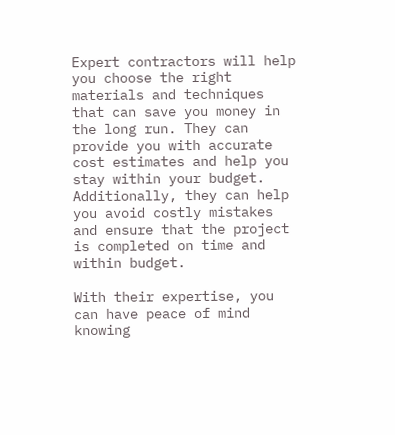Expert contractors will help you choose the right materials and techniques that can save you money in the long run. They can provide you with accurate cost estimates and help you stay within your budget. Additionally, they can help you avoid costly mistakes and ensure that the project is completed on time and within budget.

With their expertise, you can have peace of mind knowing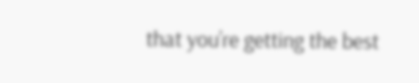that you’re getting the best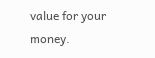value for your money.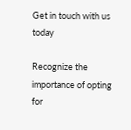Get in touch with us today

Recognize the importance of opting for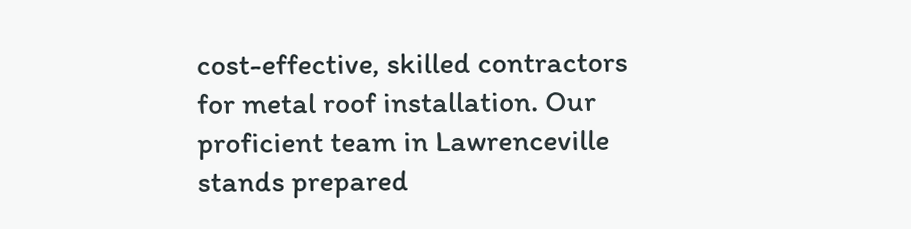cost-effective, skilled contractors for metal roof installation. Our proficient team in Lawrenceville stands prepared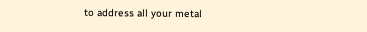to address all your metal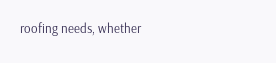roofing needs, whether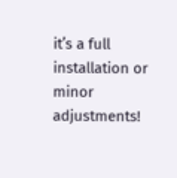it’s a full installation or minor adjustments!